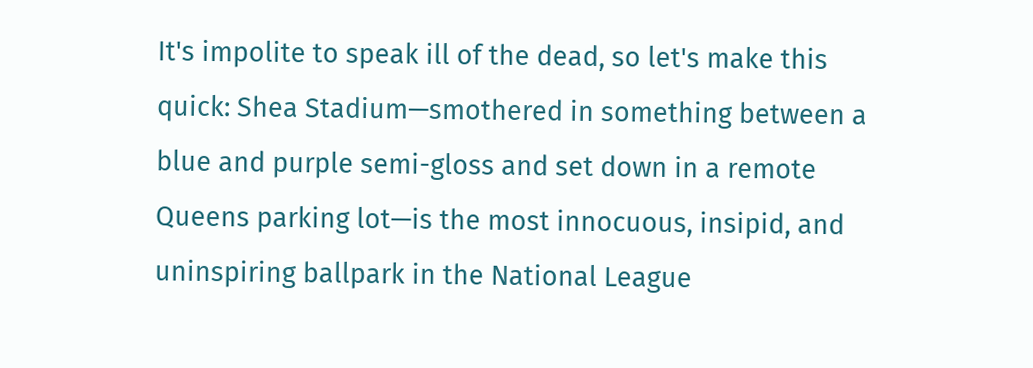It's impolite to speak ill of the dead, so let's make this quick: Shea Stadium—smothered in something between a blue and purple semi-gloss and set down in a remote Queens parking lot—is the most innocuous, insipid, and uninspiring ballpark in the National League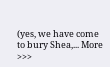(yes, we have come to bury Shea,... More >>>